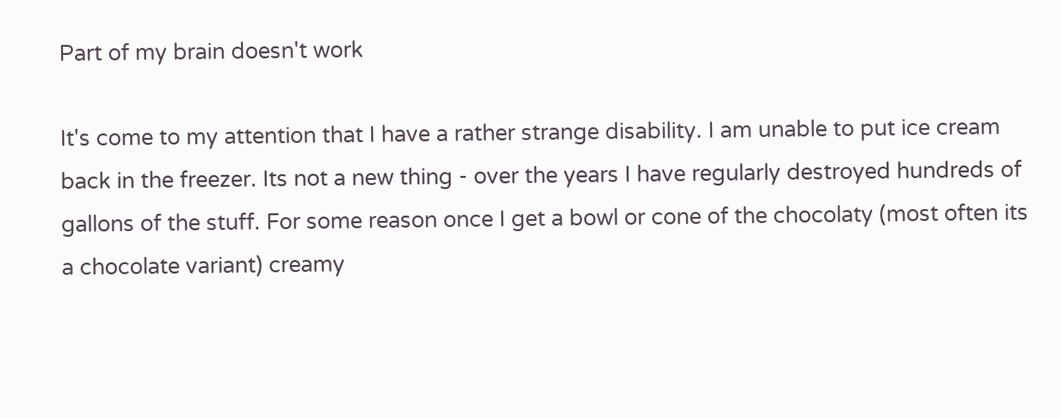Part of my brain doesn't work

It's come to my attention that I have a rather strange disability. I am unable to put ice cream back in the freezer. Its not a new thing - over the years I have regularly destroyed hundreds of gallons of the stuff. For some reason once I get a bowl or cone of the chocolaty (most often its a chocolate variant) creamy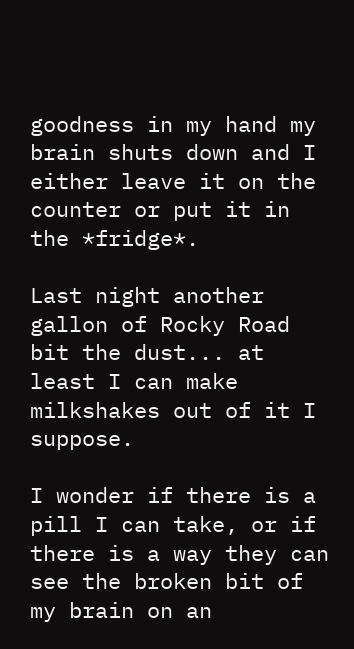goodness in my hand my brain shuts down and I either leave it on the counter or put it in the *fridge*.

Last night another gallon of Rocky Road bit the dust... at least I can make milkshakes out of it I suppose.

I wonder if there is a pill I can take, or if there is a way they can see the broken bit of my brain on an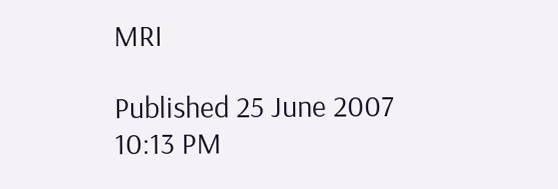MRI

Published 25 June 2007 10:13 PM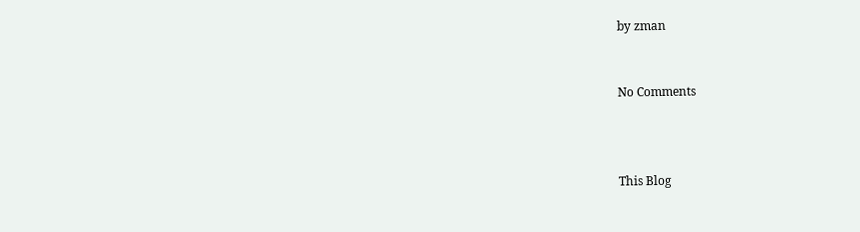by zman


No Comments



This Blog